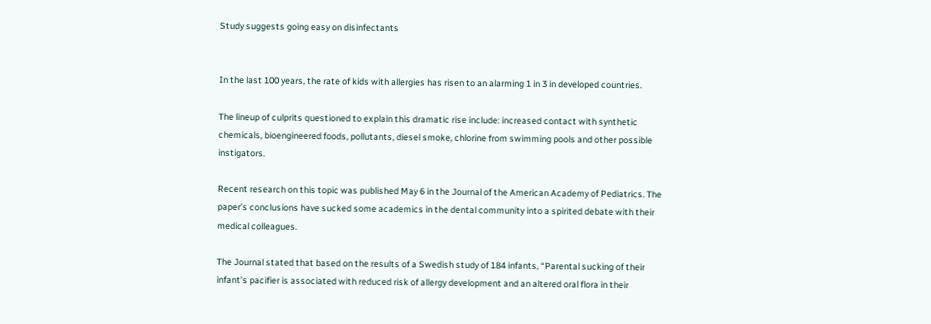Study suggests going easy on disinfectants


In the last 100 years, the rate of kids with allergies has risen to an alarming 1 in 3 in developed countries.

The lineup of culprits questioned to explain this dramatic rise include: increased contact with synthetic chemicals, bioengineered foods, pollutants, diesel smoke, chlorine from swimming pools and other possible instigators.

Recent research on this topic was published May 6 in the Journal of the American Academy of Pediatrics. The paper’s conclusions have sucked some academics in the dental community into a spirited debate with their medical colleagues.

The Journal stated that based on the results of a Swedish study of 184 infants, “Parental sucking of their infant’s pacifier is associated with reduced risk of allergy development and an altered oral flora in their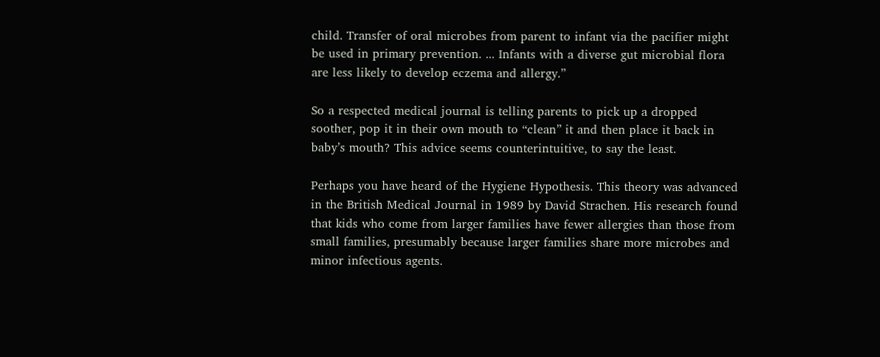child. Transfer of oral microbes from parent to infant via the pacifier might be used in primary prevention. ... Infants with a diverse gut microbial flora are less likely to develop eczema and allergy.”

So a respected medical journal is telling parents to pick up a dropped soother, pop it in their own mouth to “clean” it and then place it back in baby’s mouth? This advice seems counterintuitive, to say the least.

Perhaps you have heard of the Hygiene Hypothesis. This theory was advanced in the British Medical Journal in 1989 by David Strachen. His research found that kids who come from larger families have fewer allergies than those from small families, presumably because larger families share more microbes and minor infectious agents.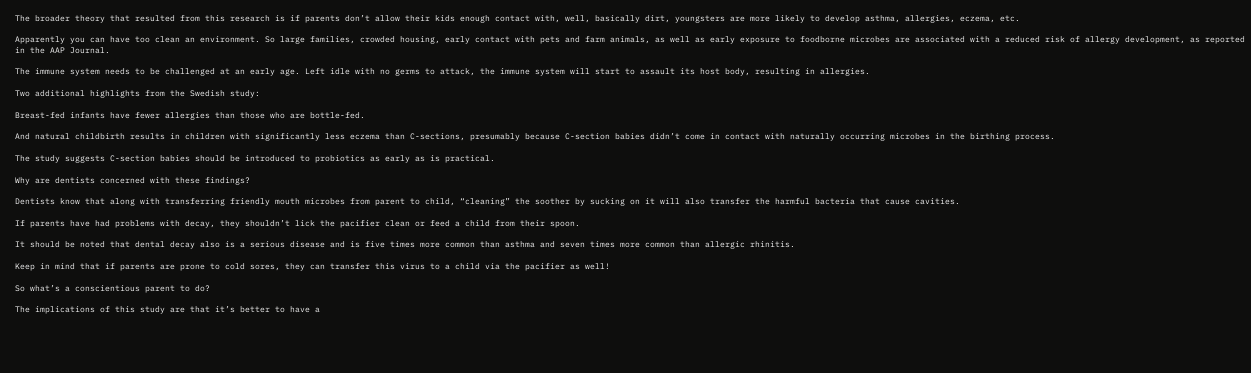The broader theory that resulted from this research is if parents don’t allow their kids enough contact with, well, basically dirt, youngsters are more likely to develop asthma, allergies, eczema, etc.

Apparently you can have too clean an environment. So large families, crowded housing, early contact with pets and farm animals, as well as early exposure to foodborne microbes are associated with a reduced risk of allergy development, as reported in the AAP Journal.

The immune system needs to be challenged at an early age. Left idle with no germs to attack, the immune system will start to assault its host body, resulting in allergies.

Two additional highlights from the Swedish study:

Breast-fed infants have fewer allergies than those who are bottle-fed.

And natural childbirth results in children with significantly less eczema than C-sections, presumably because C-section babies didn’t come in contact with naturally occurring microbes in the birthing process.

The study suggests C-section babies should be introduced to probiotics as early as is practical.

Why are dentists concerned with these findings?

Dentists know that along with transferring friendly mouth microbes from parent to child, “cleaning” the soother by sucking on it will also transfer the harmful bacteria that cause cavities.

If parents have had problems with decay, they shouldn’t lick the pacifier clean or feed a child from their spoon.

It should be noted that dental decay also is a serious disease and is five times more common than asthma and seven times more common than allergic rhinitis.

Keep in mind that if parents are prone to cold sores, they can transfer this virus to a child via the pacifier as well!

So what’s a conscientious parent to do?

The implications of this study are that it’s better to have a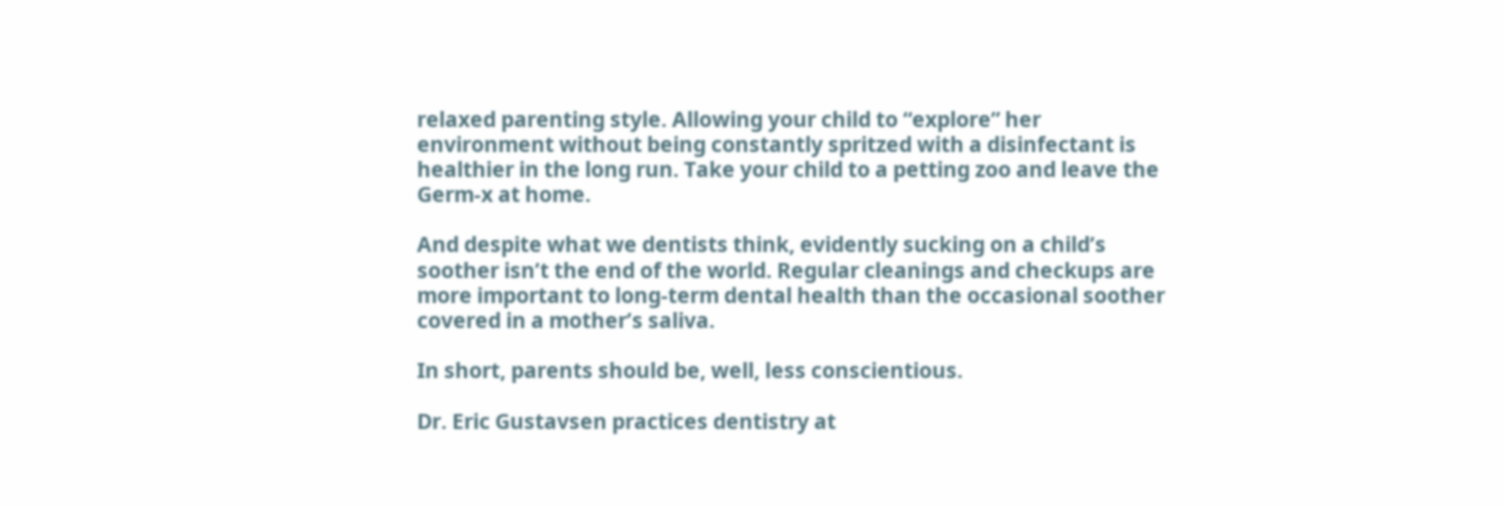relaxed parenting style. Allowing your child to “explore” her environment without being constantly spritzed with a disinfectant is healthier in the long run. Take your child to a petting zoo and leave the Germ-x at home.

And despite what we dentists think, evidently sucking on a child’s soother isn’t the end of the world. Regular cleanings and checkups are more important to long-term dental health than the occasional soother covered in a mother’s saliva.

In short, parents should be, well, less conscientious.

Dr. Eric Gustavsen practices dentistry at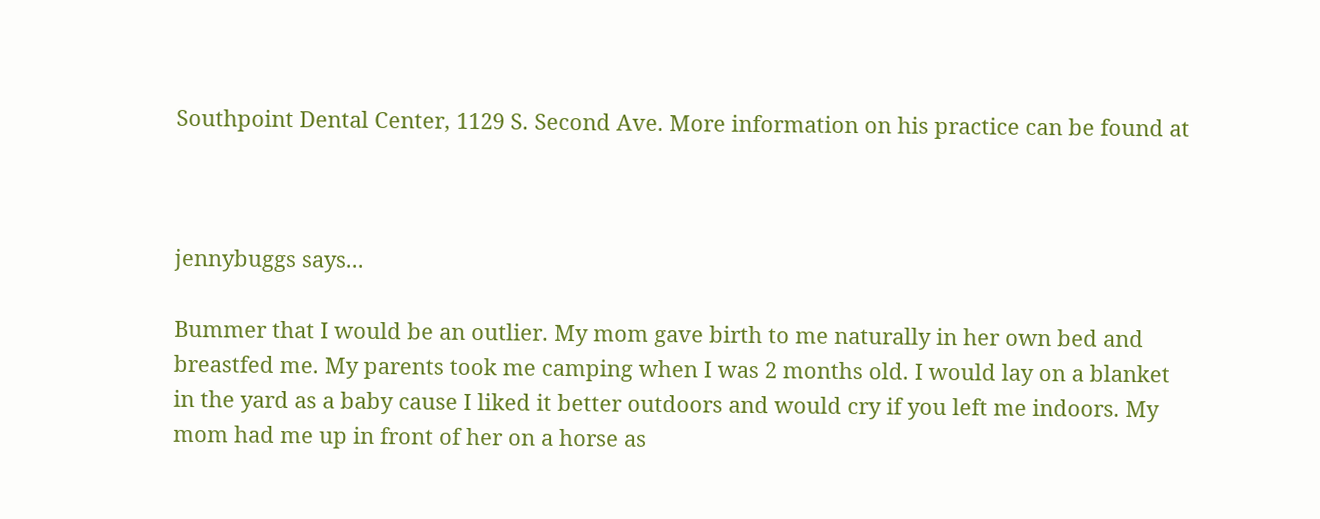Southpoint Dental Center, 1129 S. Second Ave. More information on his practice can be found at



jennybuggs says...

Bummer that I would be an outlier. My mom gave birth to me naturally in her own bed and breastfed me. My parents took me camping when I was 2 months old. I would lay on a blanket in the yard as a baby cause I liked it better outdoors and would cry if you left me indoors. My mom had me up in front of her on a horse as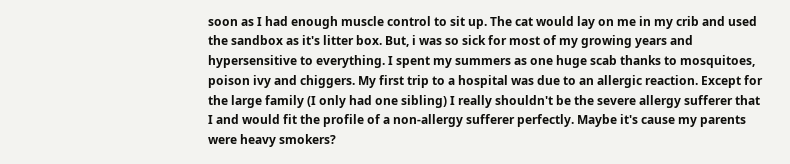soon as I had enough muscle control to sit up. The cat would lay on me in my crib and used the sandbox as it's litter box. But, i was so sick for most of my growing years and hypersensitive to everything. I spent my summers as one huge scab thanks to mosquitoes, poison ivy and chiggers. My first trip to a hospital was due to an allergic reaction. Except for the large family (I only had one sibling) I really shouldn't be the severe allergy sufferer that I and would fit the profile of a non-allergy sufferer perfectly. Maybe it's cause my parents were heavy smokers?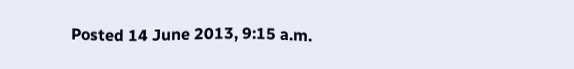Posted 14 June 2013, 9:15 a.m.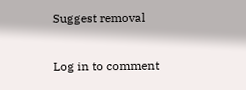Suggest removal

Log in to comment